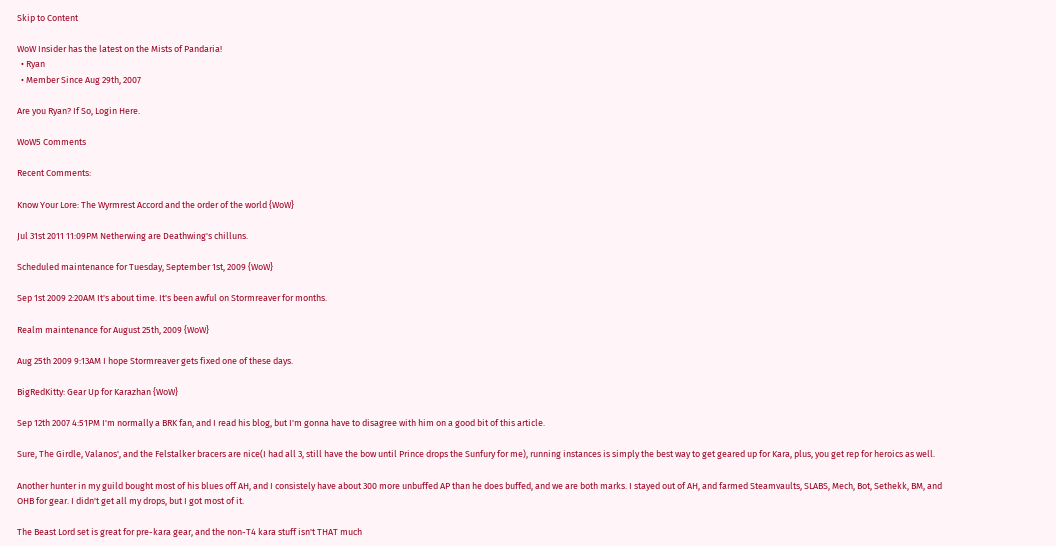Skip to Content

WoW Insider has the latest on the Mists of Pandaria!
  • Ryan
  • Member Since Aug 29th, 2007

Are you Ryan? If So, Login Here.

WoW5 Comments

Recent Comments:

Know Your Lore: The Wyrmrest Accord and the order of the world {WoW}

Jul 31st 2011 11:09PM Netherwing are Deathwing's chilluns.

Scheduled maintenance for Tuesday, September 1st, 2009 {WoW}

Sep 1st 2009 2:20AM It's about time. It's been awful on Stormreaver for months.

Realm maintenance for August 25th, 2009 {WoW}

Aug 25th 2009 9:13AM I hope Stormreaver gets fixed one of these days.

BigRedKitty: Gear Up for Karazhan {WoW}

Sep 12th 2007 4:51PM I'm normally a BRK fan, and I read his blog, but I'm gonna have to disagree with him on a good bit of this article.

Sure, The Girdle, Valanos', and the Felstalker bracers are nice(I had all 3, still have the bow until Prince drops the Sunfury for me), running instances is simply the best way to get geared up for Kara, plus, you get rep for heroics as well.

Another hunter in my guild bought most of his blues off AH, and I consistely have about 300 more unbuffed AP than he does buffed, and we are both marks. I stayed out of AH, and farmed Steamvaults, SLABS, Mech, Bot, Sethekk, BM, and OHB for gear. I didn't get all my drops, but I got most of it.

The Beast Lord set is great for pre-kara gear, and the non-T4 kara stuff isn't THAT much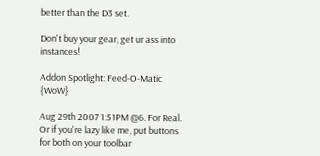better than the D3 set.

Don't buy your gear, get ur ass into instances!

Addon Spotlight: Feed-O-Matic {WoW}

Aug 29th 2007 1:51PM @6. For Real. Or if you're lazy like me, put buttons for both on your toolbar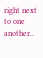right next to one another..